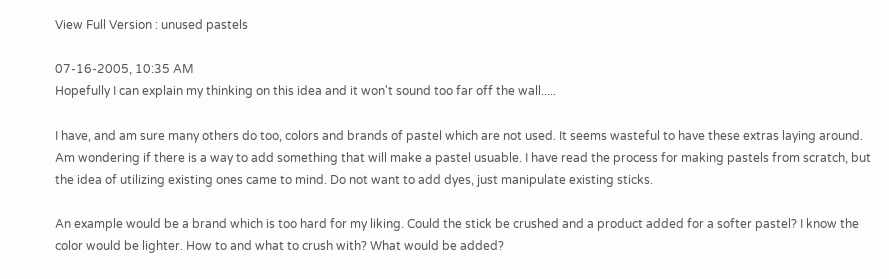View Full Version : unused pastels

07-16-2005, 10:35 AM
Hopefully I can explain my thinking on this idea and it won't sound too far off the wall.....

I have, and am sure many others do too, colors and brands of pastel which are not used. It seems wasteful to have these extras laying around. Am wondering if there is a way to add something that will make a pastel usuable. I have read the process for making pastels from scratch, but the idea of utilizing existing ones came to mind. Do not want to add dyes, just manipulate existing sticks.

An example would be a brand which is too hard for my liking. Could the stick be crushed and a product added for a softer pastel? I know the color would be lighter. How to and what to crush with? What would be added?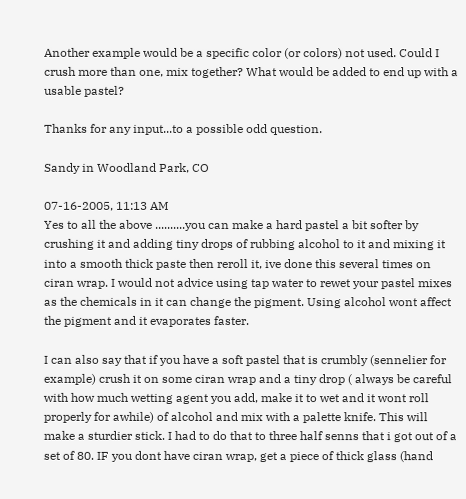Another example would be a specific color (or colors) not used. Could I crush more than one, mix together? What would be added to end up with a usable pastel?

Thanks for any input...to a possible odd question.

Sandy in Woodland Park, CO

07-16-2005, 11:13 AM
Yes to all the above ..........you can make a hard pastel a bit softer by crushing it and adding tiny drops of rubbing alcohol to it and mixing it into a smooth thick paste then reroll it, ive done this several times on ciran wrap. I would not advice using tap water to rewet your pastel mixes as the chemicals in it can change the pigment. Using alcohol wont affect the pigment and it evaporates faster.

I can also say that if you have a soft pastel that is crumbly (sennelier for example) crush it on some ciran wrap and a tiny drop ( always be careful with how much wetting agent you add, make it to wet and it wont roll properly for awhile) of alcohol and mix with a palette knife. This will make a sturdier stick. I had to do that to three half senns that i got out of a set of 80. IF you dont have ciran wrap, get a piece of thick glass (hand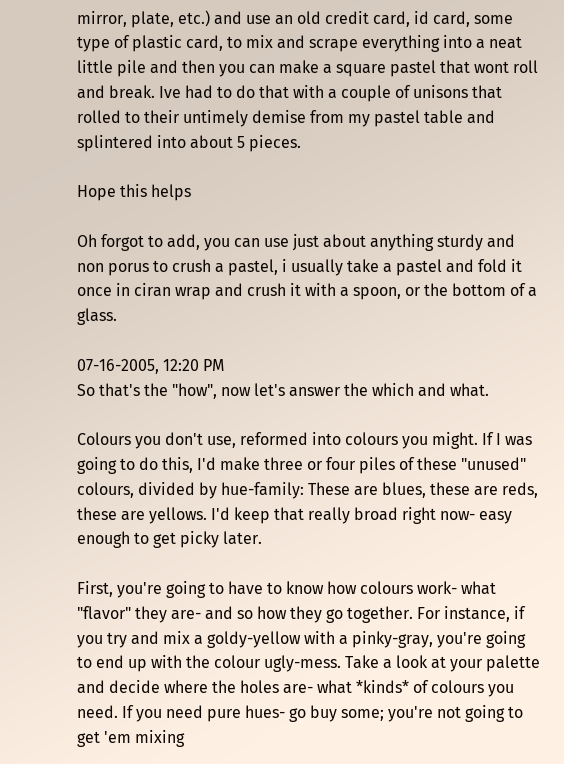mirror, plate, etc.) and use an old credit card, id card, some type of plastic card, to mix and scrape everything into a neat little pile and then you can make a square pastel that wont roll and break. Ive had to do that with a couple of unisons that rolled to their untimely demise from my pastel table and splintered into about 5 pieces.

Hope this helps

Oh forgot to add, you can use just about anything sturdy and non porus to crush a pastel, i usually take a pastel and fold it once in ciran wrap and crush it with a spoon, or the bottom of a glass.

07-16-2005, 12:20 PM
So that's the "how", now let's answer the which and what.

Colours you don't use, reformed into colours you might. If I was going to do this, I'd make three or four piles of these "unused" colours, divided by hue-family: These are blues, these are reds, these are yellows. I'd keep that really broad right now- easy enough to get picky later.

First, you're going to have to know how colours work- what "flavor" they are- and so how they go together. For instance, if you try and mix a goldy-yellow with a pinky-gray, you're going to end up with the colour ugly-mess. Take a look at your palette and decide where the holes are- what *kinds* of colours you need. If you need pure hues- go buy some; you're not going to get 'em mixing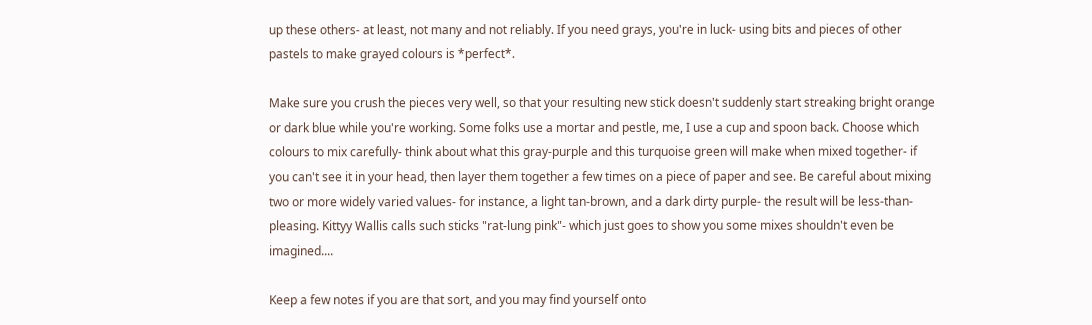up these others- at least, not many and not reliably. If you need grays, you're in luck- using bits and pieces of other pastels to make grayed colours is *perfect*.

Make sure you crush the pieces very well, so that your resulting new stick doesn't suddenly start streaking bright orange or dark blue while you're working. Some folks use a mortar and pestle, me, I use a cup and spoon back. Choose which colours to mix carefully- think about what this gray-purple and this turquoise green will make when mixed together- if you can't see it in your head, then layer them together a few times on a piece of paper and see. Be careful about mixing two or more widely varied values- for instance, a light tan-brown, and a dark dirty purple- the result will be less-than-pleasing. Kittyy Wallis calls such sticks "rat-lung pink"- which just goes to show you some mixes shouldn't even be imagined....

Keep a few notes if you are that sort, and you may find yourself onto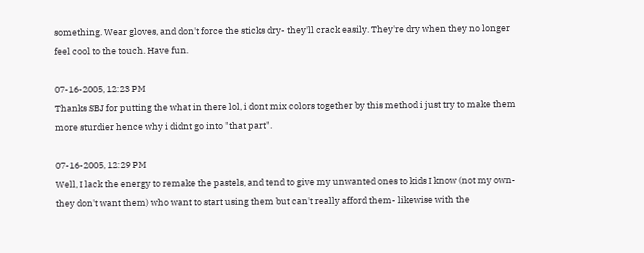something. Wear gloves, and don't force the sticks dry- they'll crack easily. They're dry when they no longer feel cool to the touch. Have fun.

07-16-2005, 12:23 PM
Thanks SBJ for putting the what in there lol, i dont mix colors together by this method i just try to make them more sturdier hence why i didnt go into "that part".

07-16-2005, 12:29 PM
Well, I lack the energy to remake the pastels, and tend to give my unwanted ones to kids I know (not my own- they don't want them) who want to start using them but can't really afford them- likewise with the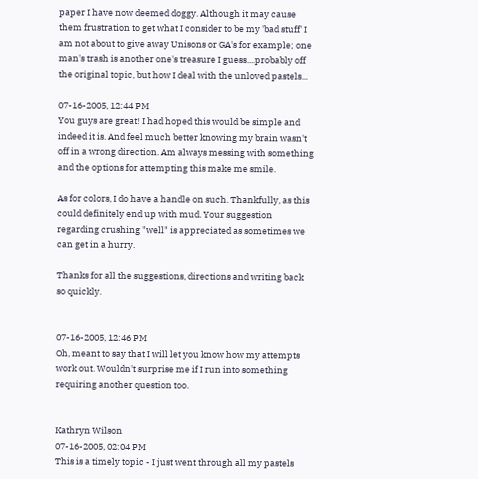paper I have now deemed doggy. Although it may cause them frustration to get what I consider to be my 'bad stuff' I am not about to give away Unisons or GA's for example; one man's trash is another one's treasure I guess....probably off the original topic, but how I deal with the unloved pastels...

07-16-2005, 12:44 PM
You guys are great! I had hoped this would be simple and indeed it is. And feel much better knowing my brain wasn't off in a wrong direction. Am always messing with something and the options for attempting this make me smile.

As for colors, I do have a handle on such. Thankfully, as this could definitely end up with mud. Your suggestion regarding crushing "well" is appreciated as sometimes we can get in a hurry.

Thanks for all the suggestions, directions and writing back so quickly.


07-16-2005, 12:46 PM
Oh, meant to say that I will let you know how my attempts work out. Wouldn't surprise me if I run into something requiring another question too.


Kathryn Wilson
07-16-2005, 02:04 PM
This is a timely topic - I just went through all my pastels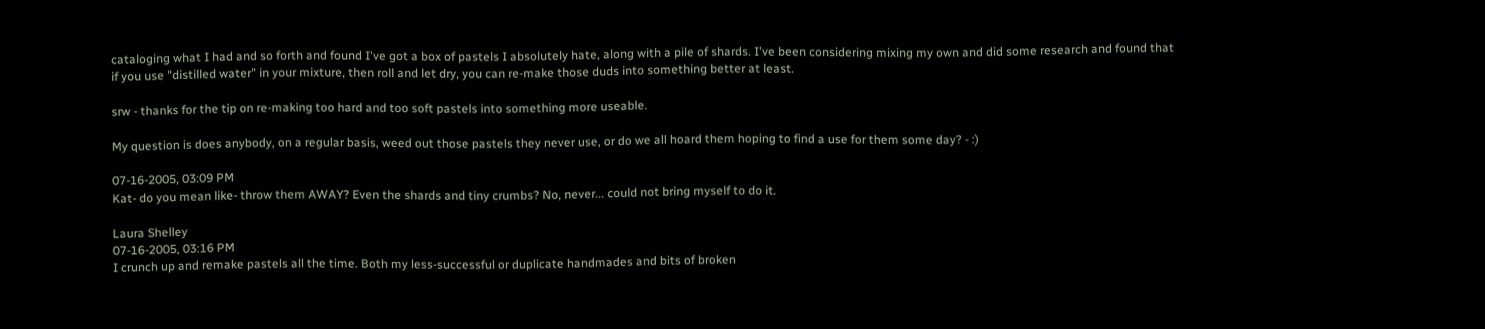cataloging what I had and so forth and found I've got a box of pastels I absolutely hate, along with a pile of shards. I've been considering mixing my own and did some research and found that if you use "distilled water" in your mixture, then roll and let dry, you can re-make those duds into something better at least.

srw - thanks for the tip on re-making too hard and too soft pastels into something more useable.

My question is does anybody, on a regular basis, weed out those pastels they never use, or do we all hoard them hoping to find a use for them some day? - :)

07-16-2005, 03:09 PM
Kat- do you mean like- throw them AWAY? Even the shards and tiny crumbs? No, never... could not bring myself to do it.

Laura Shelley
07-16-2005, 03:16 PM
I crunch up and remake pastels all the time. Both my less-successful or duplicate handmades and bits of broken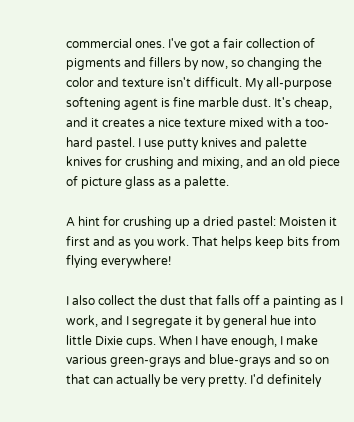commercial ones. I've got a fair collection of pigments and fillers by now, so changing the color and texture isn't difficult. My all-purpose softening agent is fine marble dust. It's cheap, and it creates a nice texture mixed with a too-hard pastel. I use putty knives and palette knives for crushing and mixing, and an old piece of picture glass as a palette.

A hint for crushing up a dried pastel: Moisten it first and as you work. That helps keep bits from flying everywhere!

I also collect the dust that falls off a painting as I work, and I segregate it by general hue into little Dixie cups. When I have enough, I make various green-grays and blue-grays and so on that can actually be very pretty. I'd definitely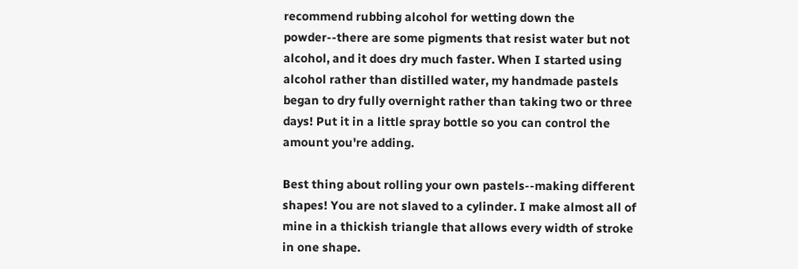recommend rubbing alcohol for wetting down the powder--there are some pigments that resist water but not alcohol, and it does dry much faster. When I started using alcohol rather than distilled water, my handmade pastels began to dry fully overnight rather than taking two or three days! Put it in a little spray bottle so you can control the amount you're adding.

Best thing about rolling your own pastels--making different shapes! You are not slaved to a cylinder. I make almost all of mine in a thickish triangle that allows every width of stroke in one shape.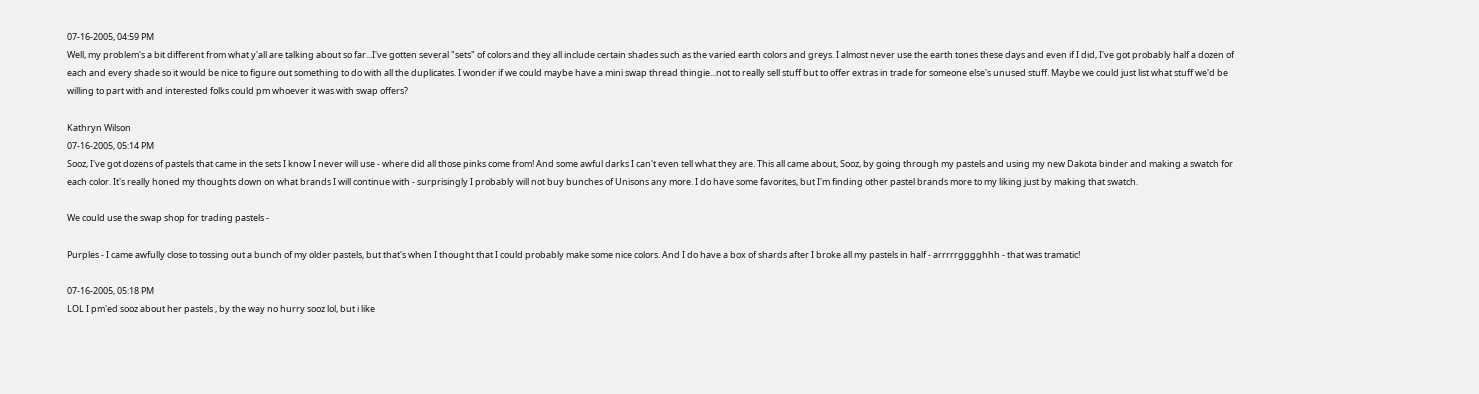07-16-2005, 04:59 PM
Well, my problem's a bit different from what y'all are talking about so far...I've gotten several "sets" of colors and they all include certain shades such as the varied earth colors and greys. I almost never use the earth tones these days and even if I did, I've got probably half a dozen of each and every shade so it would be nice to figure out something to do with all the duplicates. I wonder if we could maybe have a mini swap thread thingie...not to really sell stuff but to offer extras in trade for someone else's unused stuff. Maybe we could just list what stuff we'd be willing to part with and interested folks could pm whoever it was with swap offers?

Kathryn Wilson
07-16-2005, 05:14 PM
Sooz, I've got dozens of pastels that came in the sets I know I never will use - where did all those pinks come from! And some awful darks I can't even tell what they are. This all came about, Sooz, by going through my pastels and using my new Dakota binder and making a swatch for each color. It's really honed my thoughts down on what brands I will continue with - surprisingly I probably will not buy bunches of Unisons any more. I do have some favorites, but I'm finding other pastel brands more to my liking just by making that swatch.

We could use the swap shop for trading pastels -

Purples - I came awfully close to tossing out a bunch of my older pastels, but that's when I thought that I could probably make some nice colors. And I do have a box of shards after I broke all my pastels in half - arrrrrgggghhh - that was tramatic!

07-16-2005, 05:18 PM
LOL I pm'ed sooz about her pastels , by the way no hurry sooz lol, but i like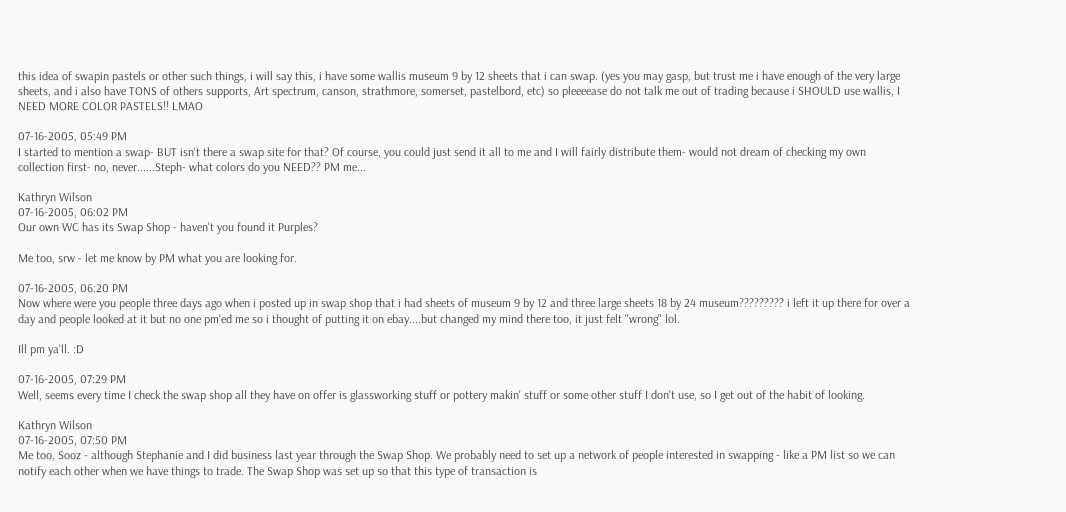this idea of swapin pastels or other such things, i will say this, i have some wallis museum 9 by 12 sheets that i can swap. (yes you may gasp, but trust me i have enough of the very large sheets, and i also have TONS of others supports, Art spectrum, canson, strathmore, somerset, pastelbord, etc) so pleeeease do not talk me out of trading because i SHOULD use wallis, I NEED MORE COLOR PASTELS!! LMAO

07-16-2005, 05:49 PM
I started to mention a swap- BUT isn't there a swap site for that? Of course, you could just send it all to me and I will fairly distribute them- would not dream of checking my own collection first- no, never......Steph- what colors do you NEED?? PM me...

Kathryn Wilson
07-16-2005, 06:02 PM
Our own WC has its Swap Shop - haven't you found it Purples?

Me too, srw - let me know by PM what you are looking for.

07-16-2005, 06:20 PM
Now where were you people three days ago when i posted up in swap shop that i had sheets of museum 9 by 12 and three large sheets 18 by 24 museum????????? i left it up there for over a day and people looked at it but no one pm'ed me so i thought of putting it on ebay....but changed my mind there too, it just felt "wrong" lol.

Ill pm ya'll. :D

07-16-2005, 07:29 PM
Well, seems every time I check the swap shop all they have on offer is glassworking stuff or pottery makin' stuff or some other stuff I don't use, so I get out of the habit of looking.

Kathryn Wilson
07-16-2005, 07:50 PM
Me too, Sooz - although Stephanie and I did business last year through the Swap Shop. We probably need to set up a network of people interested in swapping - like a PM list so we can notify each other when we have things to trade. The Swap Shop was set up so that this type of transaction is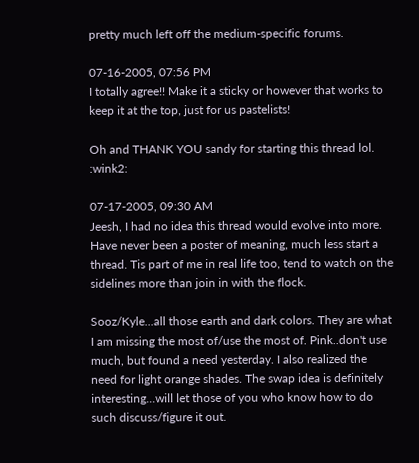pretty much left off the medium-specific forums.

07-16-2005, 07:56 PM
I totally agree!! Make it a sticky or however that works to keep it at the top, just for us pastelists!

Oh and THANK YOU sandy for starting this thread lol. :wink2:

07-17-2005, 09:30 AM
Jeesh, I had no idea this thread would evolve into more. Have never been a poster of meaning, much less start a thread. Tis part of me in real life too, tend to watch on the sidelines more than join in with the flock.

Sooz/Kyle...all those earth and dark colors. They are what I am missing the most of/use the most of. Pink..don't use much, but found a need yesterday. I also realized the need for light orange shades. The swap idea is definitely interesting...will let those of you who know how to do such discuss/figure it out.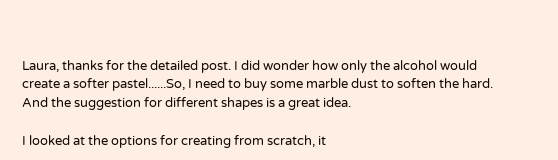Laura, thanks for the detailed post. I did wonder how only the alcohol would create a softer pastel......So, I need to buy some marble dust to soften the hard. And the suggestion for different shapes is a great idea.

I looked at the options for creating from scratch, it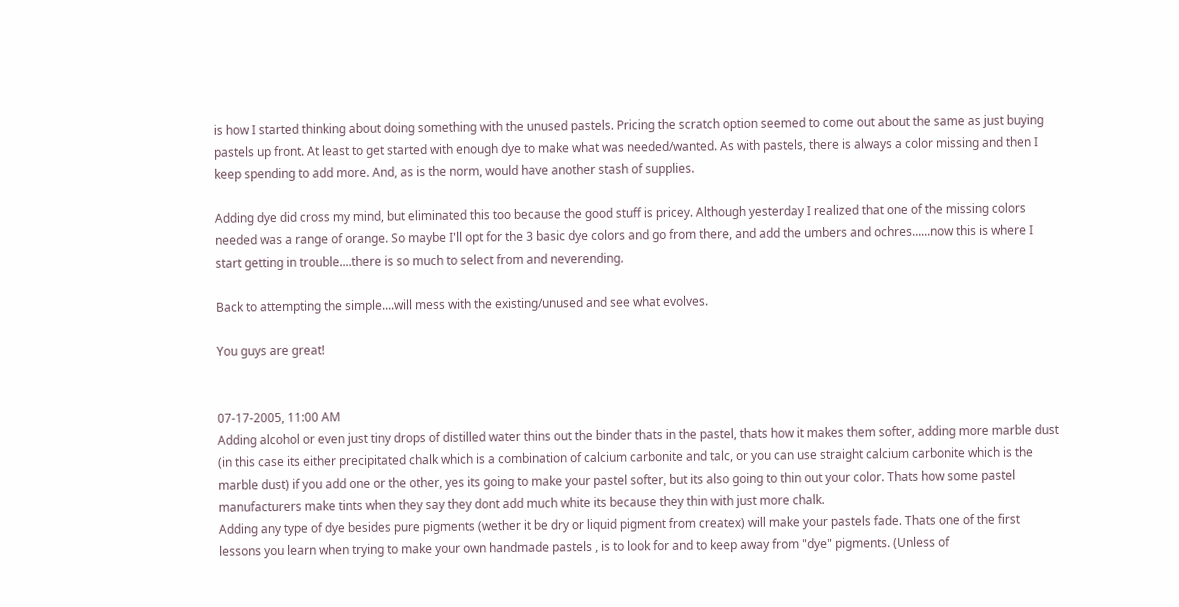is how I started thinking about doing something with the unused pastels. Pricing the scratch option seemed to come out about the same as just buying pastels up front. At least to get started with enough dye to make what was needed/wanted. As with pastels, there is always a color missing and then I keep spending to add more. And, as is the norm, would have another stash of supplies.

Adding dye did cross my mind, but eliminated this too because the good stuff is pricey. Although yesterday I realized that one of the missing colors needed was a range of orange. So maybe I'll opt for the 3 basic dye colors and go from there, and add the umbers and ochres......now this is where I start getting in trouble....there is so much to select from and neverending.

Back to attempting the simple....will mess with the existing/unused and see what evolves.

You guys are great!


07-17-2005, 11:00 AM
Adding alcohol or even just tiny drops of distilled water thins out the binder thats in the pastel, thats how it makes them softer, adding more marble dust (in this case its either precipitated chalk which is a combination of calcium carbonite and talc, or you can use straight calcium carbonite which is the marble dust) if you add one or the other, yes its going to make your pastel softer, but its also going to thin out your color. Thats how some pastel manufacturers make tints when they say they dont add much white its because they thin with just more chalk.
Adding any type of dye besides pure pigments (wether it be dry or liquid pigment from createx) will make your pastels fade. Thats one of the first lessons you learn when trying to make your own handmade pastels , is to look for and to keep away from "dye" pigments. (Unless of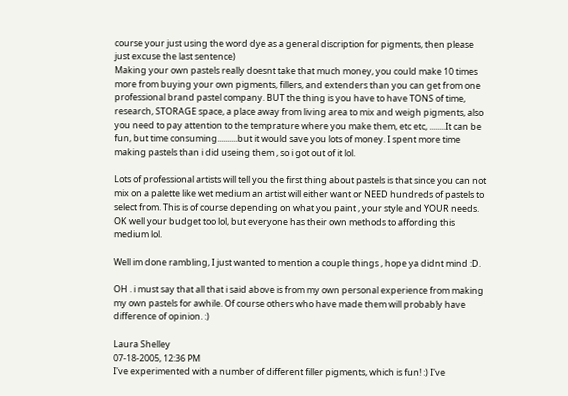course your just using the word dye as a general discription for pigments, then please just excuse the last sentence)
Making your own pastels really doesnt take that much money, you could make 10 times more from buying your own pigments, fillers, and extenders than you can get from one professional brand pastel company. BUT the thing is you have to have TONS of time, research, STORAGE space, a place away from living area to mix and weigh pigments, also you need to pay attention to the temprature where you make them, etc etc, ........It can be fun, but time consuming..........but it would save you lots of money. I spent more time making pastels than i did useing them , so i got out of it lol.

Lots of professional artists will tell you the first thing about pastels is that since you can not mix on a palette like wet medium an artist will either want or NEED hundreds of pastels to select from. This is of course depending on what you paint , your style and YOUR needs. OK well your budget too lol, but everyone has their own methods to affording this medium lol.

Well im done rambling, I just wanted to mention a couple things , hope ya didnt mind :D.

OH . i must say that all that i said above is from my own personal experience from making my own pastels for awhile. Of course others who have made them will probably have difference of opinion. :)

Laura Shelley
07-18-2005, 12:36 PM
I've experimented with a number of different filler pigments, which is fun! :) I've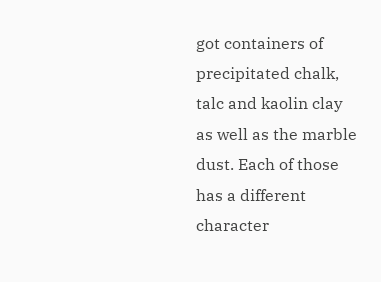got containers of precipitated chalk, talc and kaolin clay as well as the marble dust. Each of those has a different character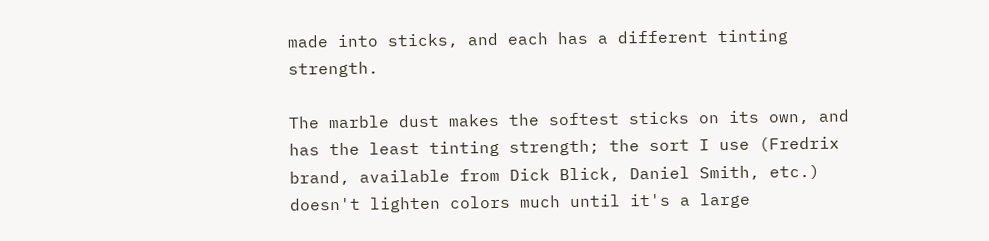made into sticks, and each has a different tinting strength.

The marble dust makes the softest sticks on its own, and has the least tinting strength; the sort I use (Fredrix brand, available from Dick Blick, Daniel Smith, etc.) doesn't lighten colors much until it's a large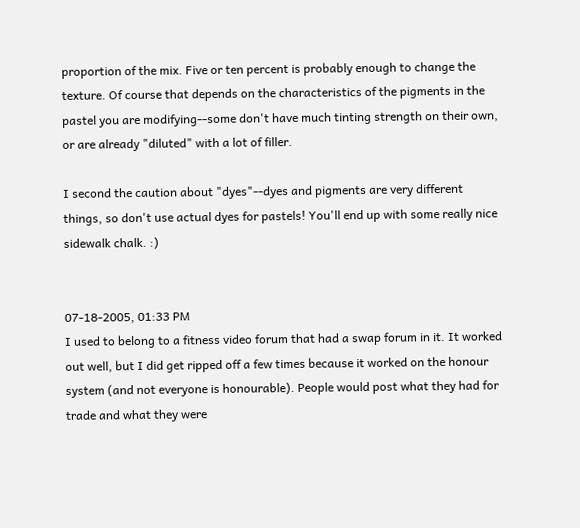proportion of the mix. Five or ten percent is probably enough to change the texture. Of course that depends on the characteristics of the pigments in the pastel you are modifying--some don't have much tinting strength on their own, or are already "diluted" with a lot of filler.

I second the caution about "dyes"--dyes and pigments are very different things, so don't use actual dyes for pastels! You'll end up with some really nice sidewalk chalk. :)


07-18-2005, 01:33 PM
I used to belong to a fitness video forum that had a swap forum in it. It worked out well, but I did get ripped off a few times because it worked on the honour system (and not everyone is honourable). People would post what they had for trade and what they were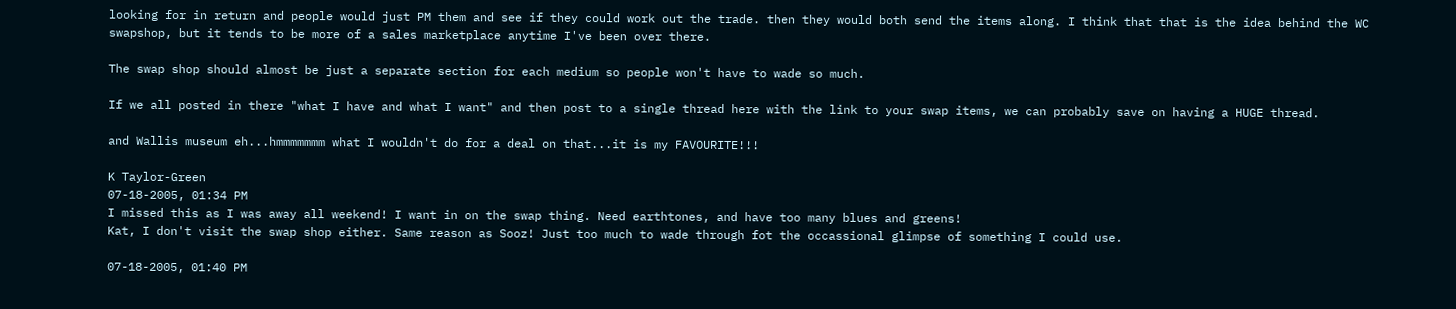looking for in return and people would just PM them and see if they could work out the trade. then they would both send the items along. I think that that is the idea behind the WC swapshop, but it tends to be more of a sales marketplace anytime I've been over there.

The swap shop should almost be just a separate section for each medium so people won't have to wade so much.

If we all posted in there "what I have and what I want" and then post to a single thread here with the link to your swap items, we can probably save on having a HUGE thread.

and Wallis museum eh...hmmmmmmm what I wouldn't do for a deal on that...it is my FAVOURITE!!!

K Taylor-Green
07-18-2005, 01:34 PM
I missed this as I was away all weekend! I want in on the swap thing. Need earthtones, and have too many blues and greens!
Kat, I don't visit the swap shop either. Same reason as Sooz! Just too much to wade through fot the occassional glimpse of something I could use.

07-18-2005, 01:40 PM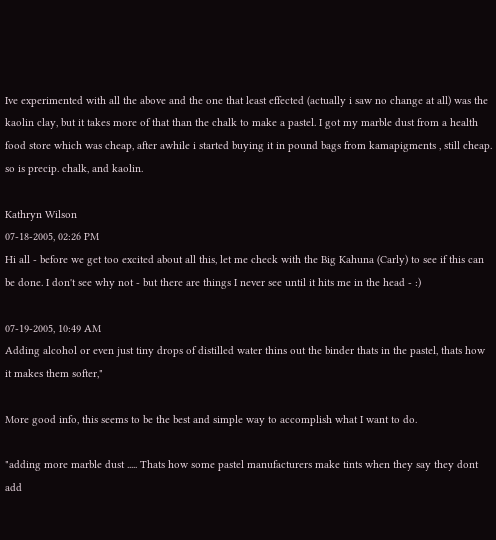Ive experimented with all the above and the one that least effected (actually i saw no change at all) was the kaolin clay, but it takes more of that than the chalk to make a pastel. I got my marble dust from a health food store which was cheap, after awhile i started buying it in pound bags from kamapigments , still cheap. so is precip. chalk, and kaolin.

Kathryn Wilson
07-18-2005, 02:26 PM
Hi all - before we get too excited about all this, let me check with the Big Kahuna (Carly) to see if this can be done. I don't see why not - but there are things I never see until it hits me in the head - :)

07-19-2005, 10:49 AM
Adding alcohol or even just tiny drops of distilled water thins out the binder thats in the pastel, thats how it makes them softer,"

More good info, this seems to be the best and simple way to accomplish what I want to do.

"adding more marble dust ..... Thats how some pastel manufacturers make tints when they say they dont add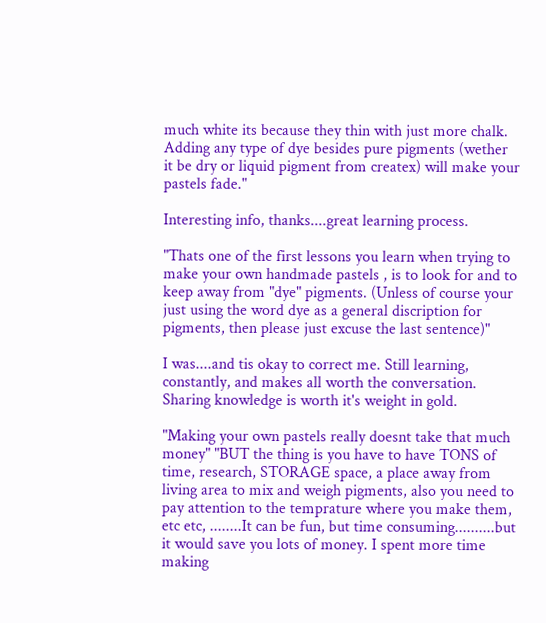much white its because they thin with just more chalk.
Adding any type of dye besides pure pigments (wether it be dry or liquid pigment from createx) will make your pastels fade."

Interesting info, thanks....great learning process.

"Thats one of the first lessons you learn when trying to make your own handmade pastels , is to look for and to keep away from "dye" pigments. (Unless of course your just using the word dye as a general discription for pigments, then please just excuse the last sentence)"

I was....and tis okay to correct me. Still learning, constantly, and makes all worth the conversation. Sharing knowledge is worth it's weight in gold.

"Making your own pastels really doesnt take that much money" "BUT the thing is you have to have TONS of time, research, STORAGE space, a place away from living area to mix and weigh pigments, also you need to pay attention to the temprature where you make them, etc etc, ........It can be fun, but time consuming..........but it would save you lots of money. I spent more time making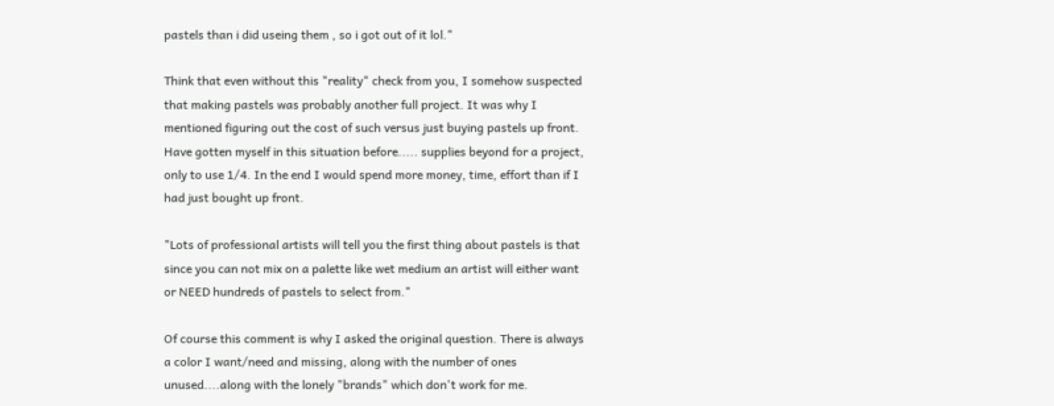pastels than i did useing them , so i got out of it lol."

Think that even without this "reality" check from you, I somehow suspected that making pastels was probably another full project. It was why I mentioned figuring out the cost of such versus just buying pastels up front. Have gotten myself in this situation before..... supplies beyond for a project, only to use 1/4. In the end I would spend more money, time, effort than if I had just bought up front.

"Lots of professional artists will tell you the first thing about pastels is that since you can not mix on a palette like wet medium an artist will either want or NEED hundreds of pastels to select from."

Of course this comment is why I asked the original question. There is always a color I want/need and missing, along with the number of ones unused....along with the lonely "brands" which don't work for me.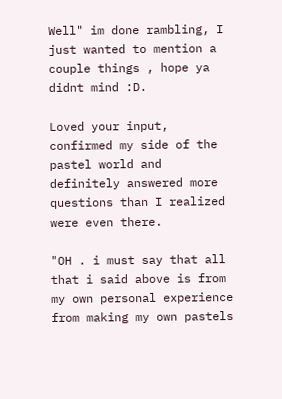Well" im done rambling, I just wanted to mention a couple things , hope ya didnt mind :D.

Loved your input, confirmed my side of the pastel world and definitely answered more questions than I realized were even there.

"OH . i must say that all that i said above is from my own personal experience from making my own pastels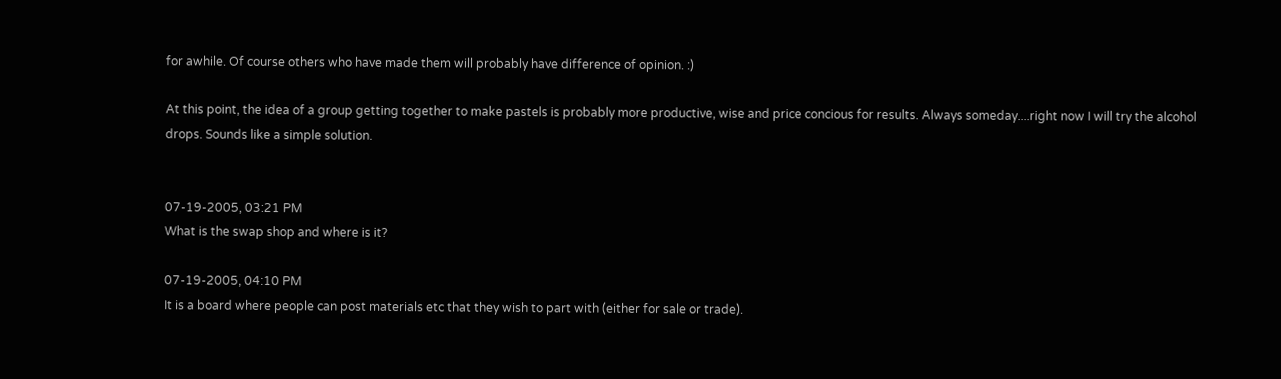for awhile. Of course others who have made them will probably have difference of opinion. :)

At this point, the idea of a group getting together to make pastels is probably more productive, wise and price concious for results. Always someday....right now I will try the alcohol drops. Sounds like a simple solution.


07-19-2005, 03:21 PM
What is the swap shop and where is it?

07-19-2005, 04:10 PM
It is a board where people can post materials etc that they wish to part with (either for sale or trade).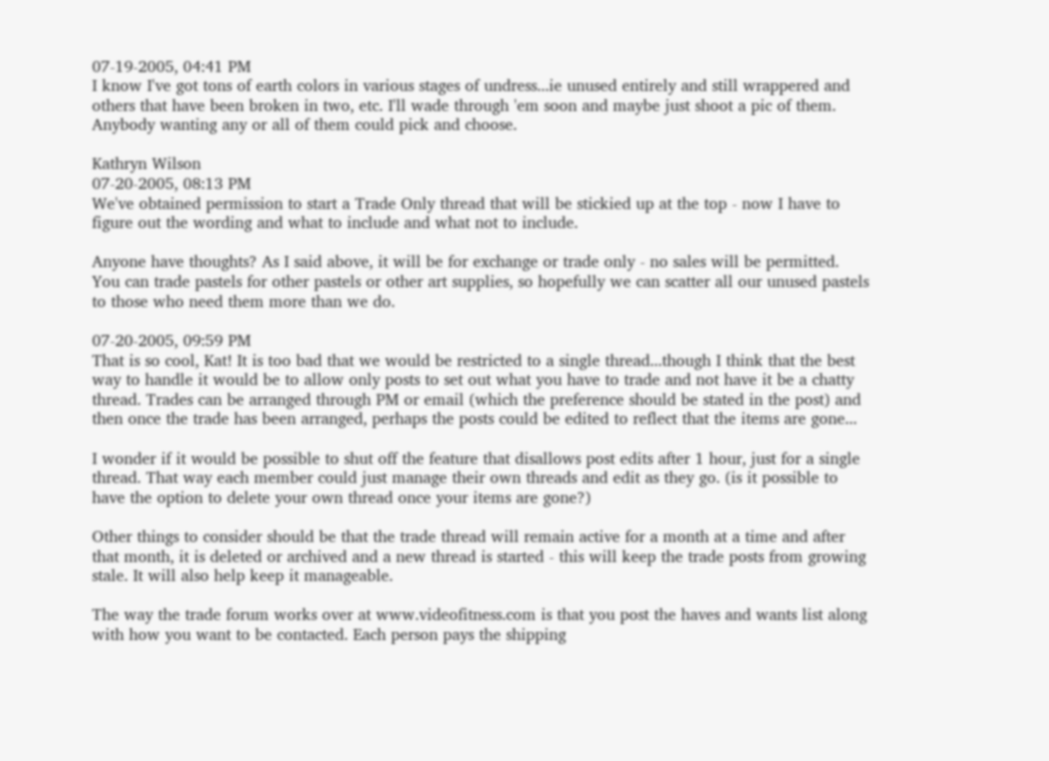07-19-2005, 04:41 PM
I know I've got tons of earth colors in various stages of undress...ie unused entirely and still wrappered and others that have been broken in two, etc. I'll wade through 'em soon and maybe just shoot a pic of them. Anybody wanting any or all of them could pick and choose.

Kathryn Wilson
07-20-2005, 08:13 PM
We've obtained permission to start a Trade Only thread that will be stickied up at the top - now I have to figure out the wording and what to include and what not to include.

Anyone have thoughts? As I said above, it will be for exchange or trade only - no sales will be permitted. You can trade pastels for other pastels or other art supplies, so hopefully we can scatter all our unused pastels to those who need them more than we do.

07-20-2005, 09:59 PM
That is so cool, Kat! It is too bad that we would be restricted to a single thread...though I think that the best way to handle it would be to allow only posts to set out what you have to trade and not have it be a chatty thread. Trades can be arranged through PM or email (which the preference should be stated in the post) and then once the trade has been arranged, perhaps the posts could be edited to reflect that the items are gone...

I wonder if it would be possible to shut off the feature that disallows post edits after 1 hour, just for a single thread. That way each member could just manage their own threads and edit as they go. (is it possible to have the option to delete your own thread once your items are gone?)

Other things to consider should be that the trade thread will remain active for a month at a time and after that month, it is deleted or archived and a new thread is started - this will keep the trade posts from growing stale. It will also help keep it manageable.

The way the trade forum works over at www.videofitness.com is that you post the haves and wants list along with how you want to be contacted. Each person pays the shipping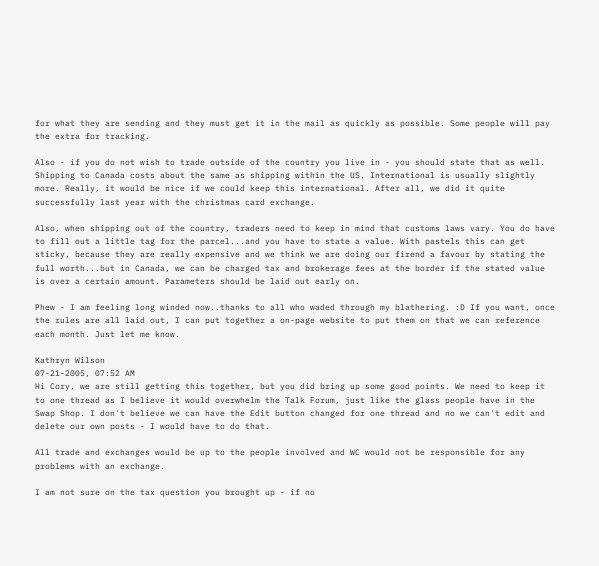for what they are sending and they must get it in the mail as quickly as possible. Some people will pay the extra for tracking.

Also - if you do not wish to trade outside of the country you live in - you should state that as well. Shipping to Canada costs about the same as shipping within the US. International is usually slightly more. Really, it would be nice if we could keep this international. After all, we did it quite successfully last year with the christmas card exchange.

Also, when shipping out of the country, traders need to keep in mind that customs laws vary. You do have to fill out a little tag for the parcel...and you have to state a value. With pastels this can get sticky, because they are really expensive and we think we are doing our firend a favour by stating the full worth...but in Canada, we can be charged tax and brokerage fees at the border if the stated value is over a certain amount. Parameters should be laid out early on.

Phew - I am feeling long winded now..thanks to all who waded through my blathering. :D If you want, once the rules are all laid out, I can put together a on-page website to put them on that we can reference each month. Just let me know.

Kathryn Wilson
07-21-2005, 07:52 AM
Hi Cory, we are still getting this together, but you did bring up some good points. We need to keep it to one thread as I believe it would overwhelm the Talk Forum, just like the glass people have in the Swap Shop. I don't believe we can have the Edit button changed for one thread and no we can't edit and delete our own posts - I would have to do that.

All trade and exchanges would be up to the people involved and WC would not be responsible for any problems with an exchange.

I am not sure on the tax question you brought up - if no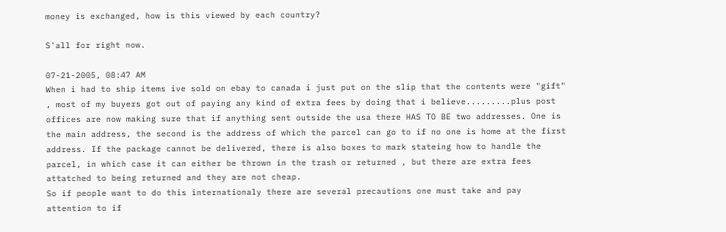money is exchanged, how is this viewed by each country?

S'all for right now.

07-21-2005, 08:47 AM
When i had to ship items ive sold on ebay to canada i just put on the slip that the contents were "gift" , most of my buyers got out of paying any kind of extra fees by doing that i believe.........plus post offices are now making sure that if anything sent outside the usa there HAS TO BE two addresses. One is the main address, the second is the address of which the parcel can go to if no one is home at the first address. If the package cannot be delivered, there is also boxes to mark stateing how to handle the parcel, in which case it can either be thrown in the trash or returned , but there are extra fees attatched to being returned and they are not cheap.
So if people want to do this internationaly there are several precautions one must take and pay attention to if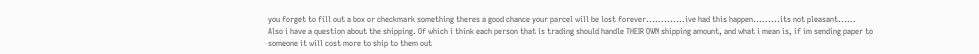you forget to fill out a box or checkmark something theres a good chance your parcel will be lost forever.............ive had this happen.........its not pleasant......
Also i have a question about the shipping. Of which i think each person that is trading should handle THEIR OWN shipping amount, and what i mean is, if im sending paper to someone it will cost more to ship to them out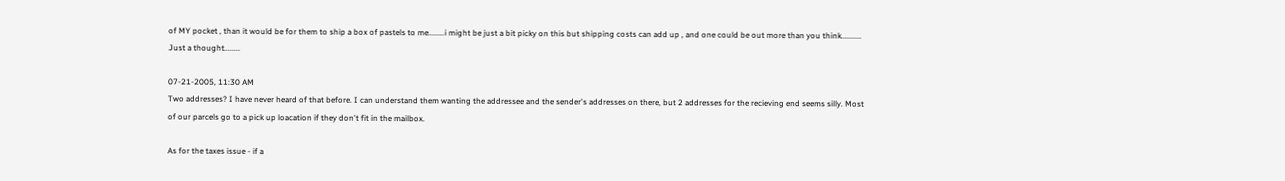of MY pocket , than it would be for them to ship a box of pastels to me........i might be just a bit picky on this but shipping costs can add up , and one could be out more than you think..........
Just a thought........

07-21-2005, 11:30 AM
Two addresses? I have never heard of that before. I can understand them wanting the addressee and the sender's addresses on there, but 2 addresses for the recieving end seems silly. Most of our parcels go to a pick up loacation if they don't fit in the mailbox.

As for the taxes issue - if a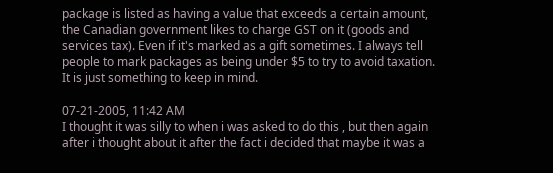package is listed as having a value that exceeds a certain amount, the Canadian government likes to charge GST on it (goods and services tax). Even if it's marked as a gift sometimes. I always tell people to mark packages as being under $5 to try to avoid taxation. It is just something to keep in mind.

07-21-2005, 11:42 AM
I thought it was silly to when i was asked to do this , but then again after i thought about it after the fact i decided that maybe it was a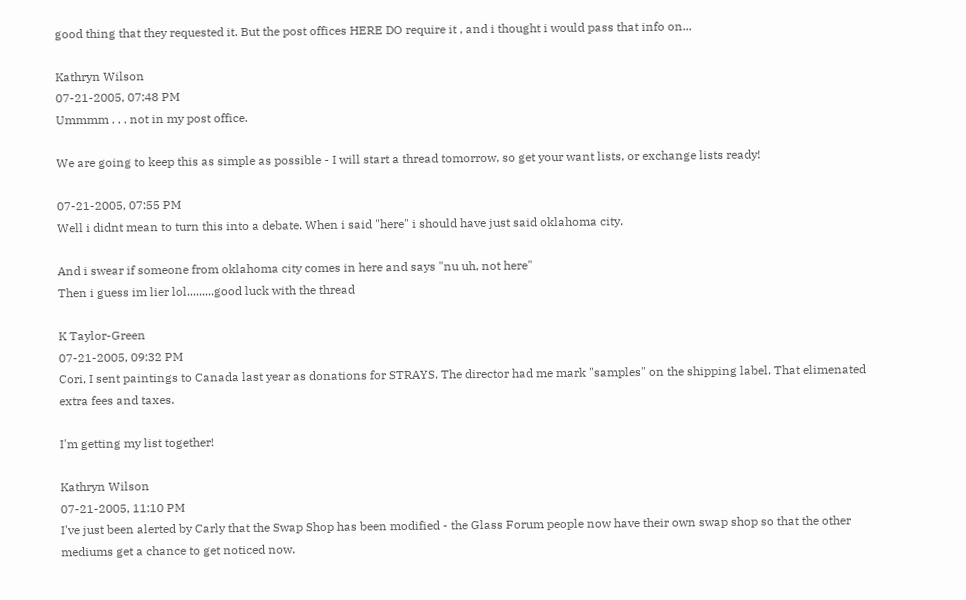good thing that they requested it. But the post offices HERE DO require it , and i thought i would pass that info on...

Kathryn Wilson
07-21-2005, 07:48 PM
Ummmm . . . not in my post office.

We are going to keep this as simple as possible - I will start a thread tomorrow, so get your want lists, or exchange lists ready!

07-21-2005, 07:55 PM
Well i didnt mean to turn this into a debate. When i said "here" i should have just said oklahoma city.

And i swear if someone from oklahoma city comes in here and says "nu uh, not here"
Then i guess im lier lol.........good luck with the thread

K Taylor-Green
07-21-2005, 09:32 PM
Cori, I sent paintings to Canada last year as donations for STRAYS. The director had me mark "samples" on the shipping label. That elimenated extra fees and taxes.

I'm getting my list together!

Kathryn Wilson
07-21-2005, 11:10 PM
I've just been alerted by Carly that the Swap Shop has been modified - the Glass Forum people now have their own swap shop so that the other mediums get a chance to get noticed now.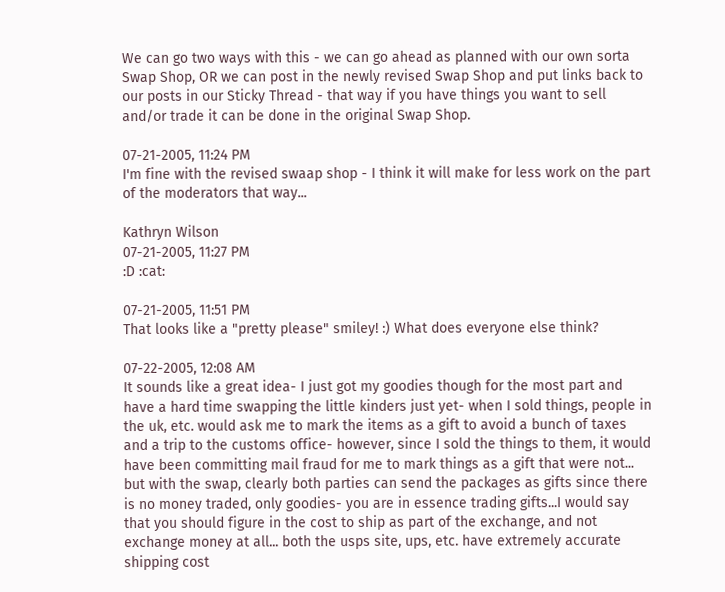We can go two ways with this - we can go ahead as planned with our own sorta Swap Shop, OR we can post in the newly revised Swap Shop and put links back to our posts in our Sticky Thread - that way if you have things you want to sell and/or trade it can be done in the original Swap Shop.

07-21-2005, 11:24 PM
I'm fine with the revised swaap shop - I think it will make for less work on the part of the moderators that way...

Kathryn Wilson
07-21-2005, 11:27 PM
:D :cat:

07-21-2005, 11:51 PM
That looks like a "pretty please" smiley! :) What does everyone else think?

07-22-2005, 12:08 AM
It sounds like a great idea- I just got my goodies though for the most part and have a hard time swapping the little kinders just yet- when I sold things, people in the uk, etc. would ask me to mark the items as a gift to avoid a bunch of taxes and a trip to the customs office- however, since I sold the things to them, it would have been committing mail fraud for me to mark things as a gift that were not... but with the swap, clearly both parties can send the packages as gifts since there is no money traded, only goodies- you are in essence trading gifts...I would say that you should figure in the cost to ship as part of the exchange, and not exchange money at all... both the usps site, ups, etc. have extremely accurate shipping cost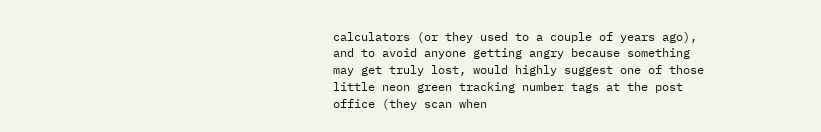calculators (or they used to a couple of years ago), and to avoid anyone getting angry because something may get truly lost, would highly suggest one of those little neon green tracking number tags at the post office (they scan when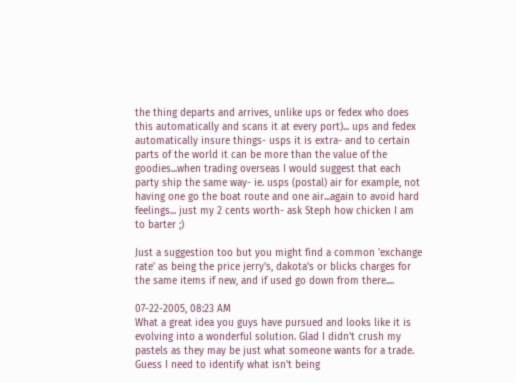the thing departs and arrives, unlike ups or fedex who does this automatically and scans it at every port)... ups and fedex automatically insure things- usps it is extra- and to certain parts of the world it can be more than the value of the goodies...when trading overseas I would suggest that each party ship the same way- ie. usps (postal) air for example, not having one go the boat route and one air...again to avoid hard feelings... just my 2 cents worth- ask Steph how chicken I am to barter ;)

Just a suggestion too but you might find a common 'exchange rate' as being the price jerry's, dakota's or blicks charges for the same items if new, and if used go down from there....

07-22-2005, 08:23 AM
What a great idea you guys have pursued and looks like it is evolving into a wonderful solution. Glad I didn't crush my pastels as they may be just what someone wants for a trade. Guess I need to identify what isn't being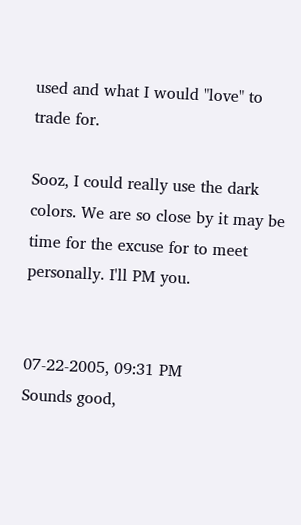used and what I would "love" to trade for.

Sooz, I could really use the dark colors. We are so close by it may be time for the excuse for to meet personally. I'll PM you.


07-22-2005, 09:31 PM
Sounds good,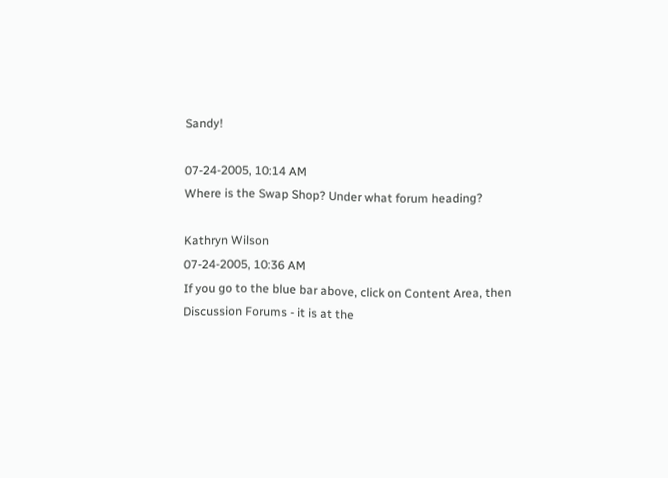Sandy!

07-24-2005, 10:14 AM
Where is the Swap Shop? Under what forum heading?

Kathryn Wilson
07-24-2005, 10:36 AM
If you go to the blue bar above, click on Content Area, then Discussion Forums - it is at the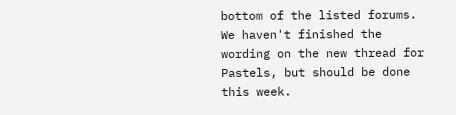bottom of the listed forums. We haven't finished the wording on the new thread for Pastels, but should be done this week.